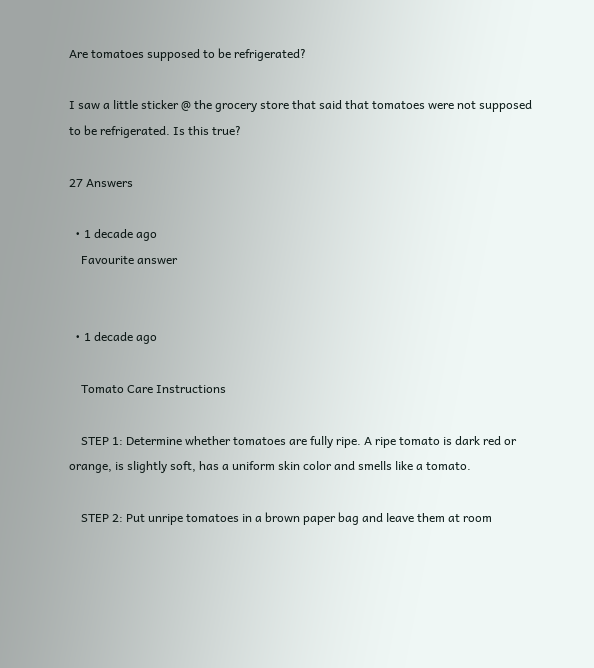Are tomatoes supposed to be refrigerated?

I saw a little sticker @ the grocery store that said that tomatoes were not supposed to be refrigerated. Is this true?

27 Answers

  • 1 decade ago
    Favourite answer


  • 1 decade ago

    Tomato Care Instructions

    STEP 1: Determine whether tomatoes are fully ripe. A ripe tomato is dark red or orange, is slightly soft, has a uniform skin color and smells like a tomato.

    STEP 2: Put unripe tomatoes in a brown paper bag and leave them at room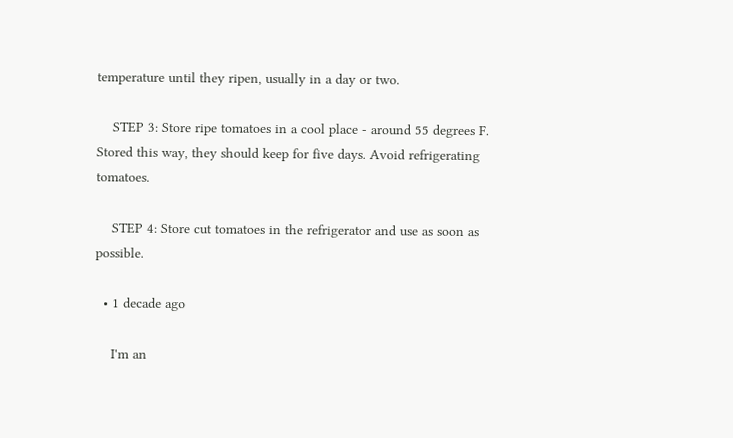temperature until they ripen, usually in a day or two.

    STEP 3: Store ripe tomatoes in a cool place - around 55 degrees F. Stored this way, they should keep for five days. Avoid refrigerating tomatoes.

    STEP 4: Store cut tomatoes in the refrigerator and use as soon as possible.

  • 1 decade ago

    I'm an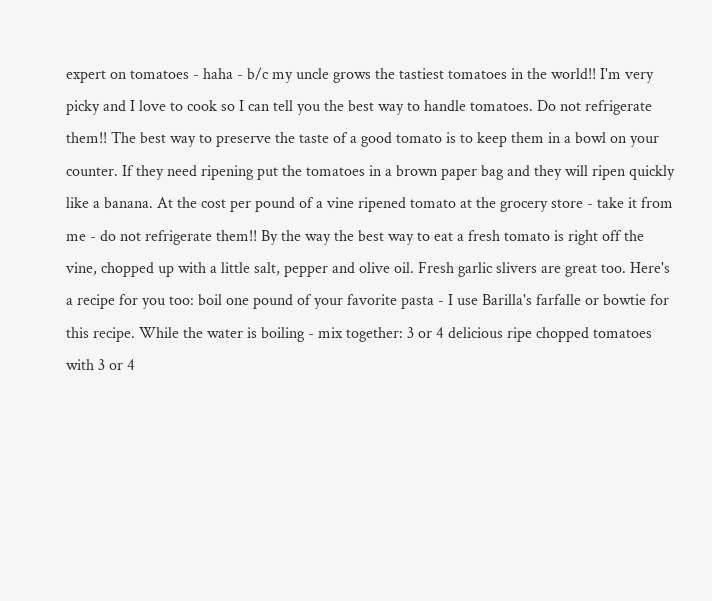expert on tomatoes - haha - b/c my uncle grows the tastiest tomatoes in the world!! I'm very picky and I love to cook so I can tell you the best way to handle tomatoes. Do not refrigerate them!! The best way to preserve the taste of a good tomato is to keep them in a bowl on your counter. If they need ripening put the tomatoes in a brown paper bag and they will ripen quickly like a banana. At the cost per pound of a vine ripened tomato at the grocery store - take it from me - do not refrigerate them!! By the way the best way to eat a fresh tomato is right off the vine, chopped up with a little salt, pepper and olive oil. Fresh garlic slivers are great too. Here's a recipe for you too: boil one pound of your favorite pasta - I use Barilla's farfalle or bowtie for this recipe. While the water is boiling - mix together: 3 or 4 delicious ripe chopped tomatoes with 3 or 4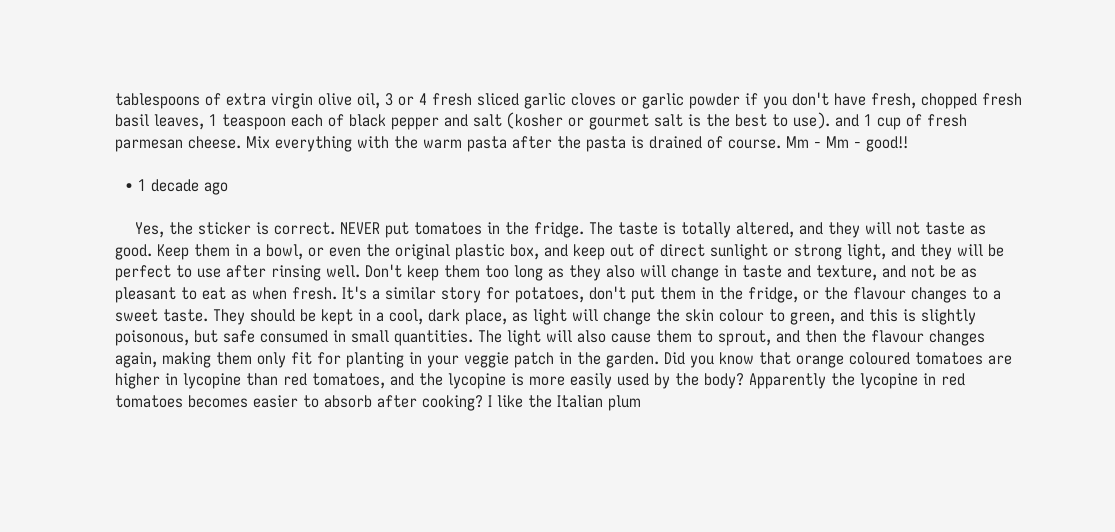tablespoons of extra virgin olive oil, 3 or 4 fresh sliced garlic cloves or garlic powder if you don't have fresh, chopped fresh basil leaves, 1 teaspoon each of black pepper and salt (kosher or gourmet salt is the best to use). and 1 cup of fresh parmesan cheese. Mix everything with the warm pasta after the pasta is drained of course. Mm - Mm - good!!

  • 1 decade ago

    Yes, the sticker is correct. NEVER put tomatoes in the fridge. The taste is totally altered, and they will not taste as good. Keep them in a bowl, or even the original plastic box, and keep out of direct sunlight or strong light, and they will be perfect to use after rinsing well. Don't keep them too long as they also will change in taste and texture, and not be as pleasant to eat as when fresh. It's a similar story for potatoes, don't put them in the fridge, or the flavour changes to a sweet taste. They should be kept in a cool, dark place, as light will change the skin colour to green, and this is slightly poisonous, but safe consumed in small quantities. The light will also cause them to sprout, and then the flavour changes again, making them only fit for planting in your veggie patch in the garden. Did you know that orange coloured tomatoes are higher in lycopine than red tomatoes, and the lycopine is more easily used by the body? Apparently the lycopine in red tomatoes becomes easier to absorb after cooking? I like the Italian plum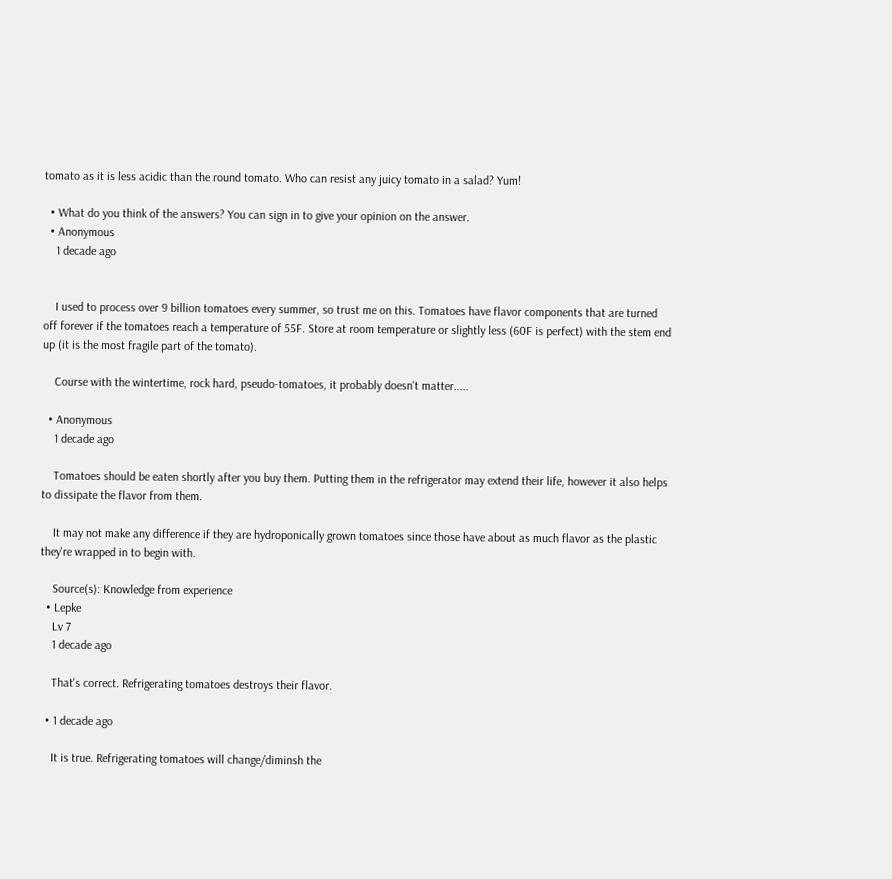tomato as it is less acidic than the round tomato. Who can resist any juicy tomato in a salad? Yum!

  • What do you think of the answers? You can sign in to give your opinion on the answer.
  • Anonymous
    1 decade ago


    I used to process over 9 billion tomatoes every summer, so trust me on this. Tomatoes have flavor components that are turned off forever if the tomatoes reach a temperature of 55F. Store at room temperature or slightly less (60F is perfect) with the stem end up (it is the most fragile part of the tomato).

    Course with the wintertime, rock hard, pseudo-tomatoes, it probably doesn't matter.....

  • Anonymous
    1 decade ago

    Tomatoes should be eaten shortly after you buy them. Putting them in the refrigerator may extend their life, however it also helps to dissipate the flavor from them.

    It may not make any difference if they are hydroponically grown tomatoes since those have about as much flavor as the plastic they're wrapped in to begin with.

    Source(s): Knowledge from experience
  • Lepke
    Lv 7
    1 decade ago

    That's correct. Refrigerating tomatoes destroys their flavor.

  • 1 decade ago

    It is true. Refrigerating tomatoes will change/diminsh the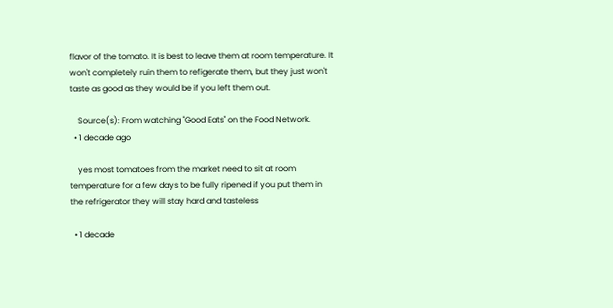flavor of the tomato. It is best to leave them at room temperature. It won't completely ruin them to refigerate them, but they just won't taste as good as they would be if you left them out.

    Source(s): From watching "Good Eats" on the Food Network.
  • 1 decade ago

    yes most tomatoes from the market need to sit at room temperature for a few days to be fully ripened if you put them in the refrigerator they will stay hard and tasteless

  • 1 decade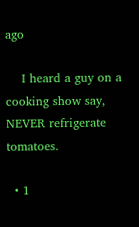ago

    I heard a guy on a cooking show say, NEVER refrigerate tomatoes.

  • 1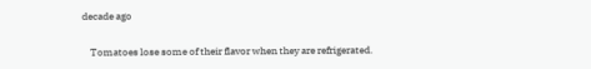decade ago

    Tomatoes lose some of their flavor when they are refrigerated.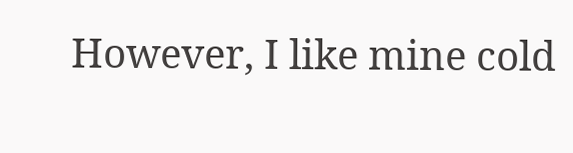However, I like mine cold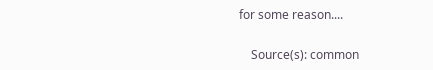for some reason....

    Source(s): common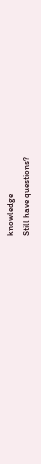knowledge
Still have questions?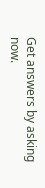Get answers by asking now.